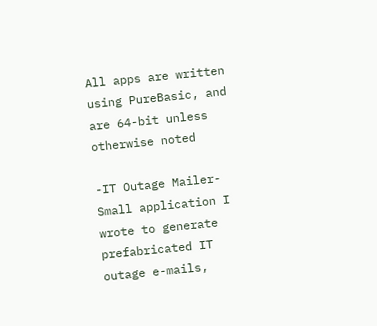All apps are written using PureBasic, and are 64-bit unless otherwise noted

-IT Outage Mailer-
Small application I wrote to generate prefabricated IT outage e-mails,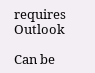requires Outlook

Can be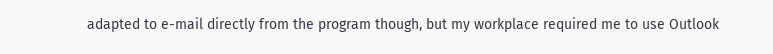adapted to e-mail directly from the program though, but my workplace required me to use Outlook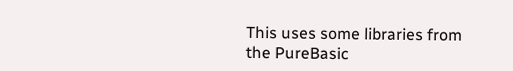This uses some libraries from the PureBasic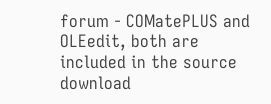forum - COMatePLUS and OLEedit, both are included in the source download